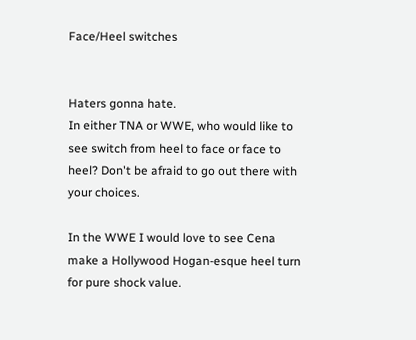Face/Heel switches


Haters gonna hate.
In either TNA or WWE, who would like to see switch from heel to face or face to heel? Don't be afraid to go out there with your choices.

In the WWE I would love to see Cena make a Hollywood Hogan-esque heel turn for pure shock value.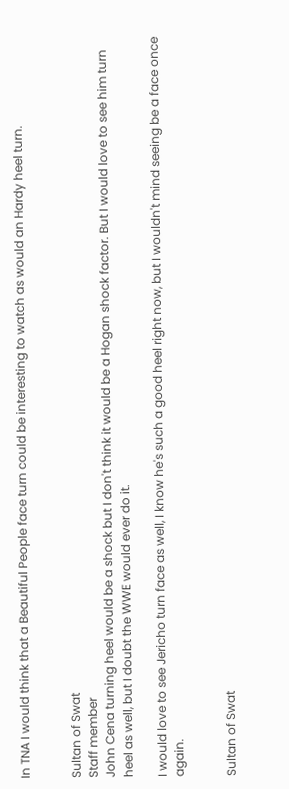In TNA I would think that a Beautiful People face turn could be interesting to watch as would an Hardy heel turn.


Sultan of Swat
Staff member
John Cena turning heel would be a shock but I don't think it would be a Hogan shock factor. But I would love to see him turn heel as well, but I doubt the WWE would ever do it.

I would love to see Jericho turn face as well, I know he's such a good heel right now, but I wouldn't mind seeing be a face once again.


Sultan of Swat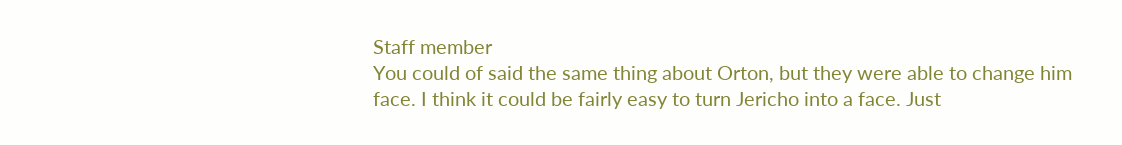Staff member
You could of said the same thing about Orton, but they were able to change him face. I think it could be fairly easy to turn Jericho into a face. Just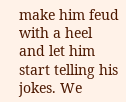make him feud with a heel and let him start telling his jokes. We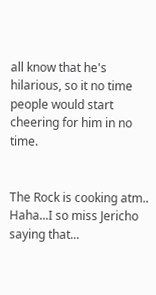all know that he's hilarious, so it no time people would start cheering for him in no time.


The Rock is cooking atm..
Haha...I so miss Jericho saying that...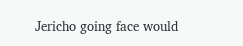Jericho going face would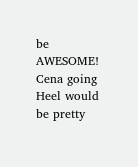be AWESOME! Cena going Heel would be pretty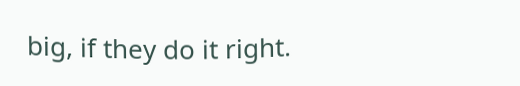big, if they do it right.